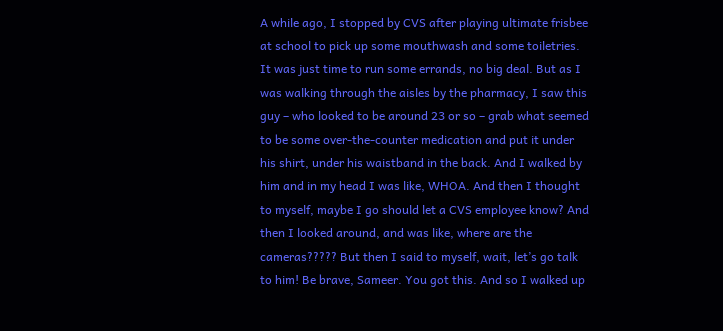A while ago, I stopped by CVS after playing ultimate frisbee at school to pick up some mouthwash and some toiletries. It was just time to run some errands, no big deal. But as I was walking through the aisles by the pharmacy, I saw this guy – who looked to be around 23 or so – grab what seemed to be some over-the-counter medication and put it under his shirt, under his waistband in the back. And I walked by him and in my head I was like, WHOA. And then I thought to myself, maybe I go should let a CVS employee know? And then I looked around, and was like, where are the cameras????? But then I said to myself, wait, let’s go talk to him! Be brave, Sameer. You got this. And so I walked up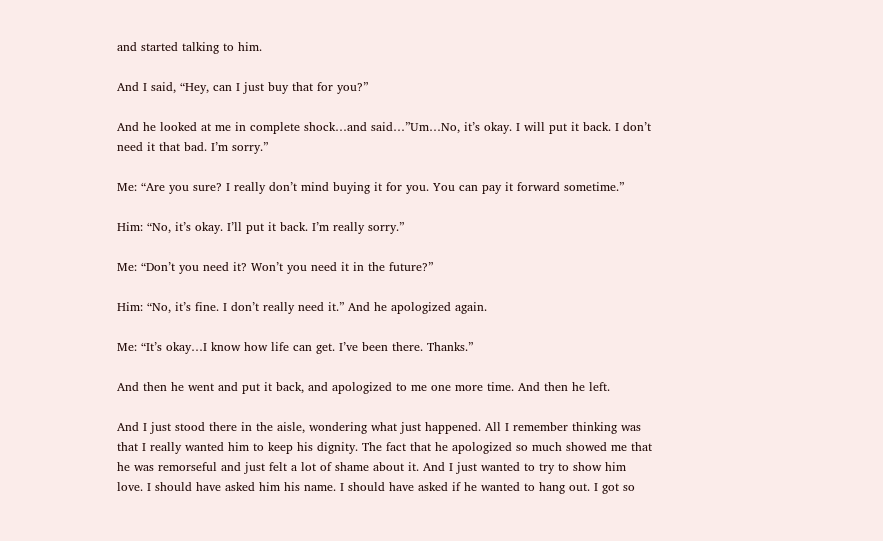and started talking to him.

And I said, “Hey, can I just buy that for you?”

And he looked at me in complete shock…and said…”Um…No, it’s okay. I will put it back. I don’t need it that bad. I’m sorry.”

Me: “Are you sure? I really don’t mind buying it for you. You can pay it forward sometime.”

Him: “No, it’s okay. I’ll put it back. I’m really sorry.”

Me: “Don’t you need it? Won’t you need it in the future?”

Him: “No, it’s fine. I don’t really need it.” And he apologized again.

Me: “It’s okay…I know how life can get. I’ve been there. Thanks.”

And then he went and put it back, and apologized to me one more time. And then he left.

And I just stood there in the aisle, wondering what just happened. All I remember thinking was that I really wanted him to keep his dignity. The fact that he apologized so much showed me that he was remorseful and just felt a lot of shame about it. And I just wanted to try to show him love. I should have asked him his name. I should have asked if he wanted to hang out. I got so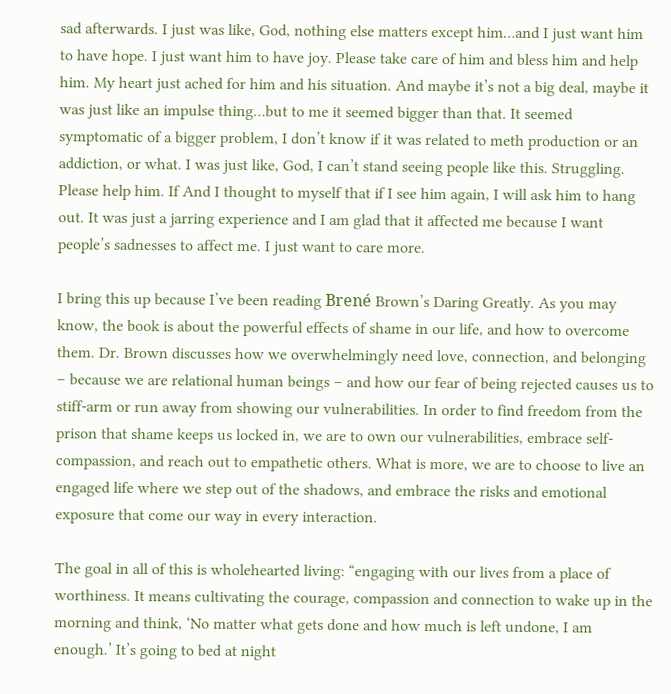sad afterwards. I just was like, God, nothing else matters except him…and I just want him to have hope. I just want him to have joy. Please take care of him and bless him and help him. My heart just ached for him and his situation. And maybe it’s not a big deal, maybe it was just like an impulse thing…but to me it seemed bigger than that. It seemed symptomatic of a bigger problem, I don’t know if it was related to meth production or an addiction, or what. I was just like, God, I can’t stand seeing people like this. Struggling. Please help him. If And I thought to myself that if I see him again, I will ask him to hang out. It was just a jarring experience and I am glad that it affected me because I want people’s sadnesses to affect me. I just want to care more.

I bring this up because I’ve been reading Brené Brown’s Daring Greatly. As you may know, the book is about the powerful effects of shame in our life, and how to overcome them. Dr. Brown discusses how we overwhelmingly need love, connection, and belonging – because we are relational human beings – and how our fear of being rejected causes us to stiff-arm or run away from showing our vulnerabilities. In order to find freedom from the prison that shame keeps us locked in, we are to own our vulnerabilities, embrace self-compassion, and reach out to empathetic others. What is more, we are to choose to live an engaged life where we step out of the shadows, and embrace the risks and emotional exposure that come our way in every interaction.

The goal in all of this is wholehearted living: “engaging with our lives from a place of worthiness. It means cultivating the courage, compassion and connection to wake up in the morning and think, ‘No matter what gets done and how much is left undone, I am enough.’ It’s going to bed at night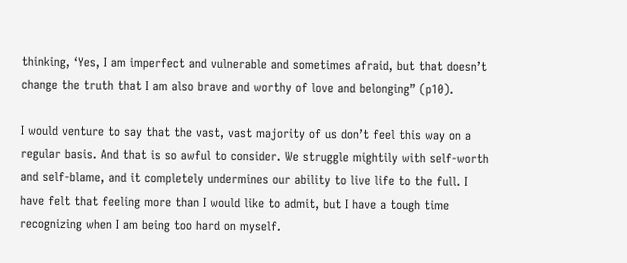thinking, ‘Yes, I am imperfect and vulnerable and sometimes afraid, but that doesn’t change the truth that I am also brave and worthy of love and belonging” (p10).

I would venture to say that the vast, vast majority of us don’t feel this way on a regular basis. And that is so awful to consider. We struggle mightily with self-worth and self-blame, and it completely undermines our ability to live life to the full. I have felt that feeling more than I would like to admit, but I have a tough time recognizing when I am being too hard on myself.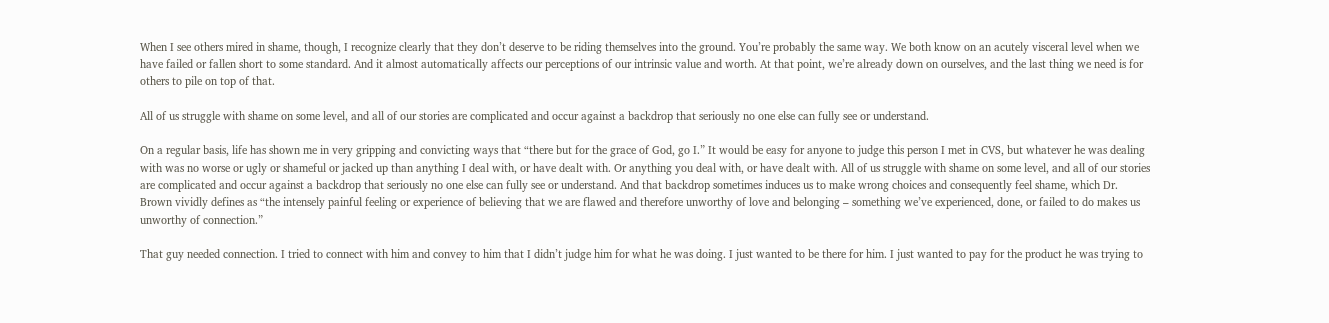When I see others mired in shame, though, I recognize clearly that they don’t deserve to be riding themselves into the ground. You’re probably the same way. We both know on an acutely visceral level when we have failed or fallen short to some standard. And it almost automatically affects our perceptions of our intrinsic value and worth. At that point, we’re already down on ourselves, and the last thing we need is for others to pile on top of that.

All of us struggle with shame on some level, and all of our stories are complicated and occur against a backdrop that seriously no one else can fully see or understand.

On a regular basis, life has shown me in very gripping and convicting ways that “there but for the grace of God, go I.” It would be easy for anyone to judge this person I met in CVS, but whatever he was dealing with was no worse or ugly or shameful or jacked up than anything I deal with, or have dealt with. Or anything you deal with, or have dealt with. All of us struggle with shame on some level, and all of our stories are complicated and occur against a backdrop that seriously no one else can fully see or understand. And that backdrop sometimes induces us to make wrong choices and consequently feel shame, which Dr. Brown vividly defines as “the intensely painful feeling or experience of believing that we are flawed and therefore unworthy of love and belonging – something we’ve experienced, done, or failed to do makes us unworthy of connection.”

That guy needed connection. I tried to connect with him and convey to him that I didn’t judge him for what he was doing. I just wanted to be there for him. I just wanted to pay for the product he was trying to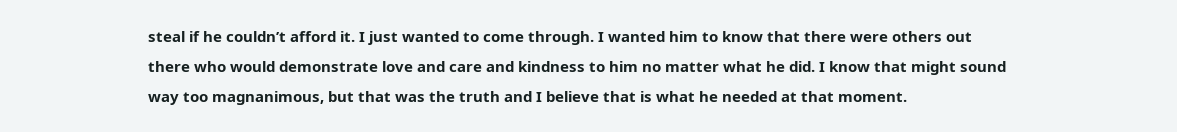steal if he couldn’t afford it. I just wanted to come through. I wanted him to know that there were others out there who would demonstrate love and care and kindness to him no matter what he did. I know that might sound way too magnanimous, but that was the truth and I believe that is what he needed at that moment.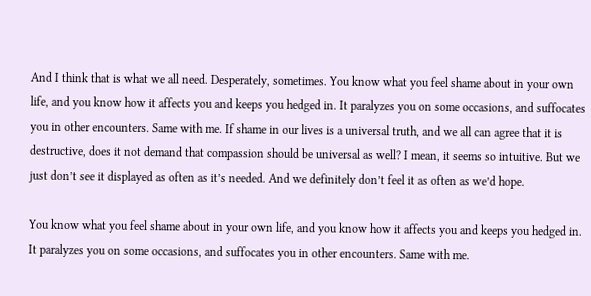And I think that is what we all need. Desperately, sometimes. You know what you feel shame about in your own life, and you know how it affects you and keeps you hedged in. It paralyzes you on some occasions, and suffocates you in other encounters. Same with me. If shame in our lives is a universal truth, and we all can agree that it is destructive, does it not demand that compassion should be universal as well? I mean, it seems so intuitive. But we just don’t see it displayed as often as it’s needed. And we definitely don’t feel it as often as we’d hope.

You know what you feel shame about in your own life, and you know how it affects you and keeps you hedged in. It paralyzes you on some occasions, and suffocates you in other encounters. Same with me.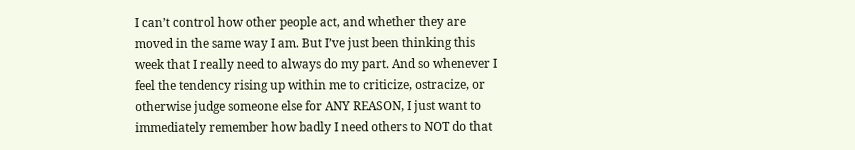I can’t control how other people act, and whether they are moved in the same way I am. But I’ve just been thinking this week that I really need to always do my part. And so whenever I feel the tendency rising up within me to criticize, ostracize, or otherwise judge someone else for ANY REASON, I just want to immediately remember how badly I need others to NOT do that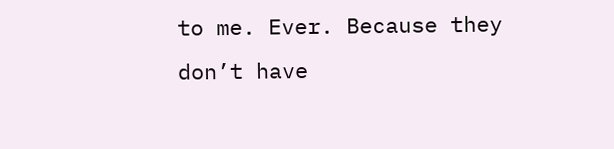to me. Ever. Because they don’t have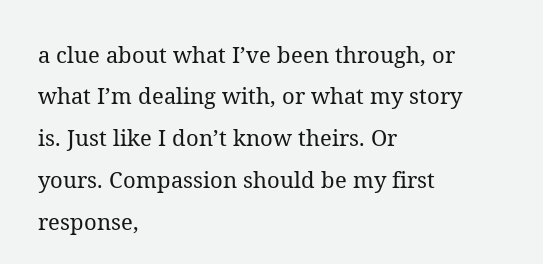a clue about what I’ve been through, or what I’m dealing with, or what my story is. Just like I don’t know theirs. Or yours. Compassion should be my first response,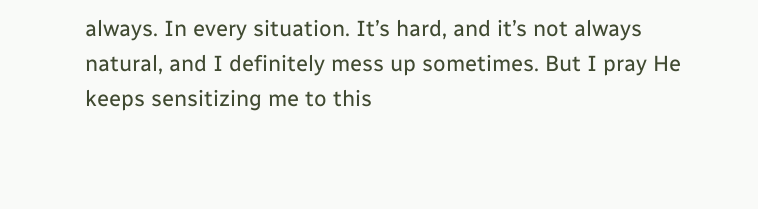always. In every situation. It’s hard, and it’s not always natural, and I definitely mess up sometimes. But I pray He keeps sensitizing me to this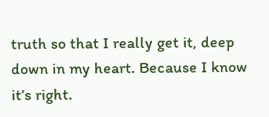truth so that I really get it, deep down in my heart. Because I know it’s right.